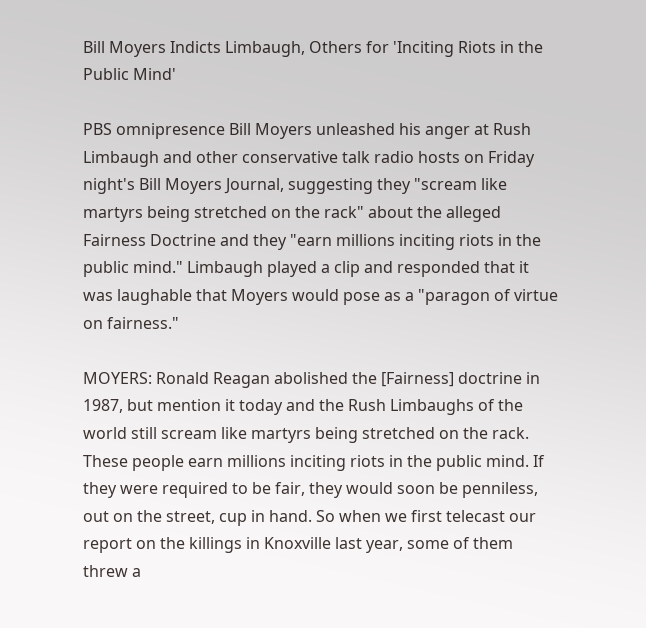Bill Moyers Indicts Limbaugh, Others for 'Inciting Riots in the Public Mind'

PBS omnipresence Bill Moyers unleashed his anger at Rush Limbaugh and other conservative talk radio hosts on Friday night's Bill Moyers Journal, suggesting they "scream like martyrs being stretched on the rack" about the alleged Fairness Doctrine and they "earn millions inciting riots in the public mind." Limbaugh played a clip and responded that it was laughable that Moyers would pose as a "paragon of virtue on fairness."

MOYERS: Ronald Reagan abolished the [Fairness] doctrine in 1987, but mention it today and the Rush Limbaughs of the world still scream like martyrs being stretched on the rack. These people earn millions inciting riots in the public mind. If they were required to be fair, they would soon be penniless, out on the street, cup in hand. So when we first telecast our report on the killings in Knoxville last year, some of them threw a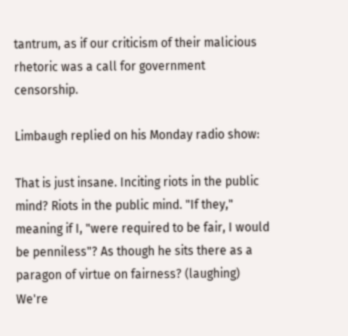tantrum, as if our criticism of their malicious rhetoric was a call for government censorship.

Limbaugh replied on his Monday radio show:

That is just insane. Inciting riots in the public mind? Riots in the public mind. "If they," meaning if I, "were required to be fair, I would be penniless"? As though he sits there as a paragon of virtue on fairness? (laughing) We're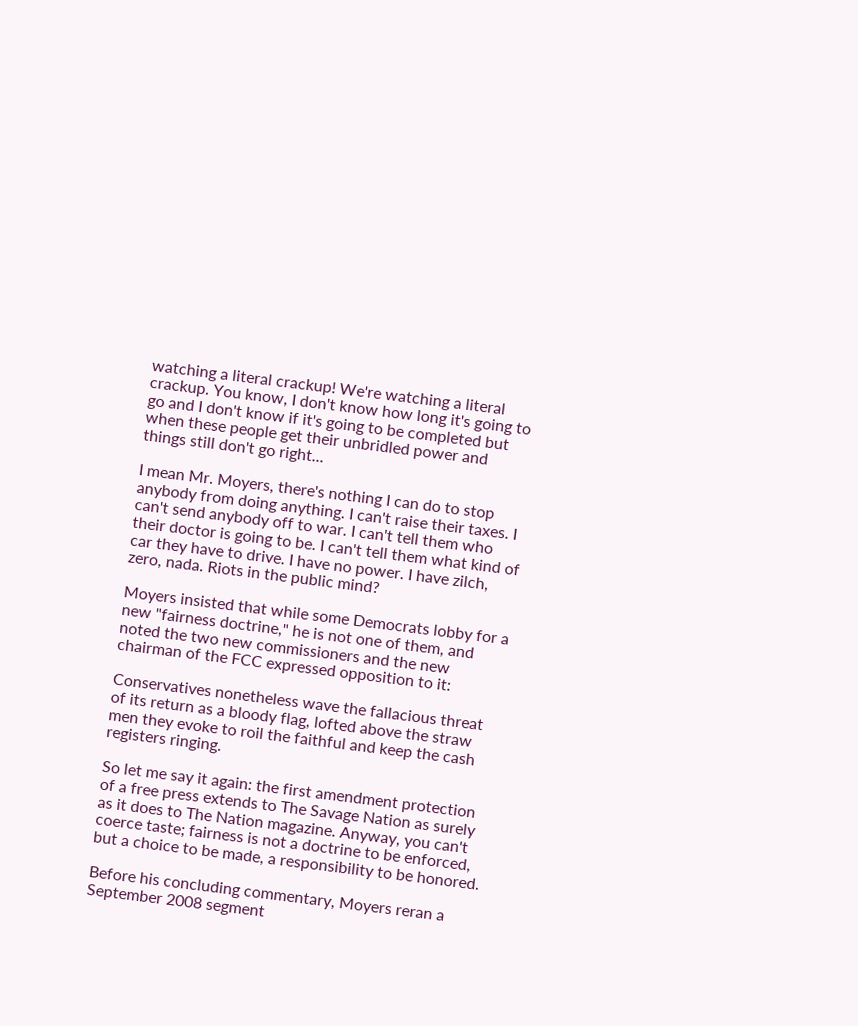watching a literal crackup! We're watching a literal crackup. You know, I don't know how long it's going to go and I don't know if it's going to be completed but when these people get their unbridled power and things still don't go right...

I mean Mr. Moyers, there's nothing I can do to stop anybody from doing anything. I can't raise their taxes. I can't send anybody off to war. I can't tell them who their doctor is going to be. I can't tell them what kind of car they have to drive. I have no power. I have zilch, zero, nada. Riots in the public mind?

Moyers insisted that while some Democrats lobby for a new "fairness doctrine," he is not one of them, and noted the two new commissioners and the new chairman of the FCC expressed opposition to it:

Conservatives nonetheless wave the fallacious threat of its return as a bloody flag, lofted above the straw men they evoke to roil the faithful and keep the cash registers ringing.

So let me say it again: the first amendment protection of a free press extends to The Savage Nation as surely as it does to The Nation magazine. Anyway, you can't coerce taste; fairness is not a doctrine to be enforced, but a choice to be made, a responsibility to be honored.

Before his concluding commentary, Moyers reran a September 2008 segment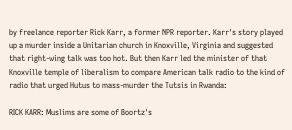by freelance reporter Rick Karr, a former NPR reporter. Karr's story played up a murder inside a Unitarian church in Knoxville, Virginia and suggested that right-wing talk was too hot. But then Karr led the minister of that Knoxville temple of liberalism to compare American talk radio to the kind of radio that urged Hutus to mass-murder the Tutsis in Rwanda:

RICK KARR: Muslims are some of Boortz's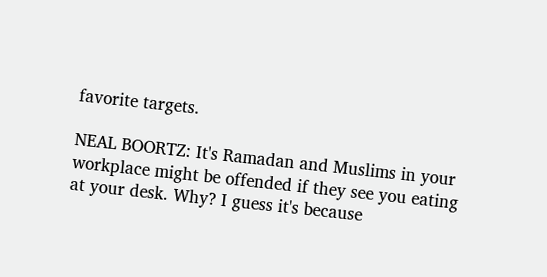favorite targets.

NEAL BOORTZ: It's Ramadan and Muslims in your workplace might be offended if they see you eating at your desk. Why? I guess it's because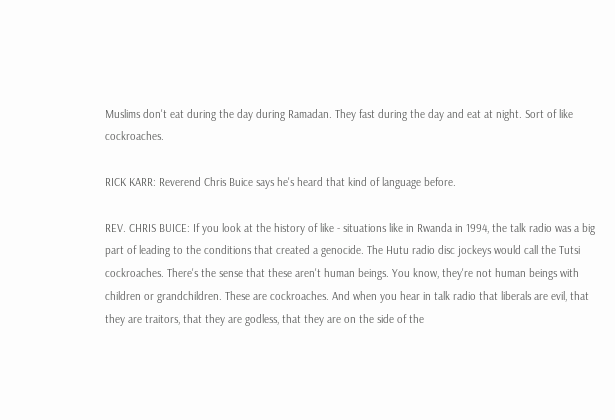Muslims don't eat during the day during Ramadan. They fast during the day and eat at night. Sort of like cockroaches.

RICK KARR: Reverend Chris Buice says he's heard that kind of language before.

REV. CHRIS BUICE: If you look at the history of like - situations like in Rwanda in 1994, the talk radio was a big part of leading to the conditions that created a genocide. The Hutu radio disc jockeys would call the Tutsi cockroaches. There's the sense that these aren't human beings. You know, they're not human beings with children or grandchildren. These are cockroaches. And when you hear in talk radio that liberals are evil, that they are traitors, that they are godless, that they are on the side of the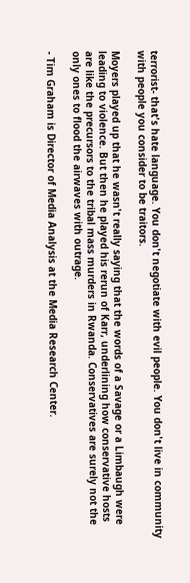terrorist- that's hate language. You don't negotiate with evil people. You don't live in community with people you consider to be traitors.

Moyers played up that he wasn't really saying that the words of a Savage or a Limbaugh were leading to violence. But then he played his rerun of Karr, underlining how conservative hosts are like the precursors to the tribal mass murders in Rwanda. Conservatives are surely not the only ones to flood the airwaves with outrage.

- Tim Graham is Director of Media Analysis at the Media Research Center.